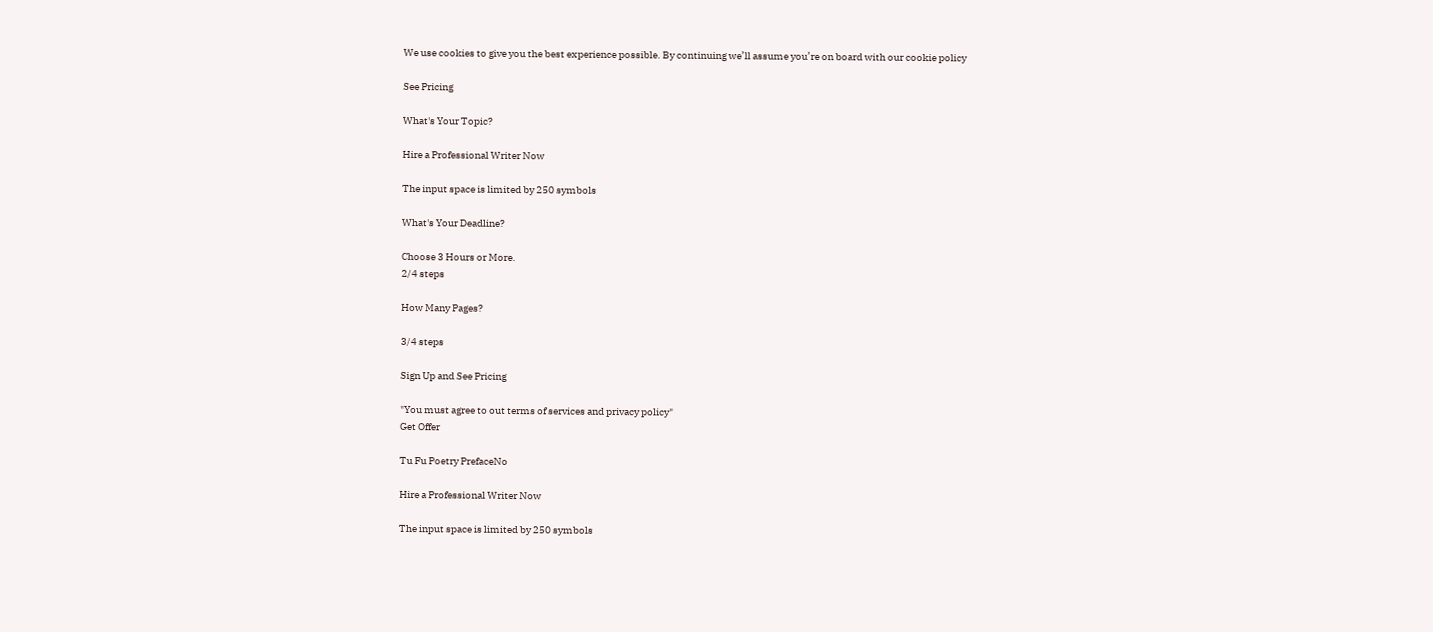We use cookies to give you the best experience possible. By continuing we’ll assume you’re on board with our cookie policy

See Pricing

What's Your Topic?

Hire a Professional Writer Now

The input space is limited by 250 symbols

What's Your Deadline?

Choose 3 Hours or More.
2/4 steps

How Many Pages?

3/4 steps

Sign Up and See Pricing

"You must agree to out terms of services and privacy policy"
Get Offer

Tu Fu Poetry PrefaceNo

Hire a Professional Writer Now

The input space is limited by 250 symbols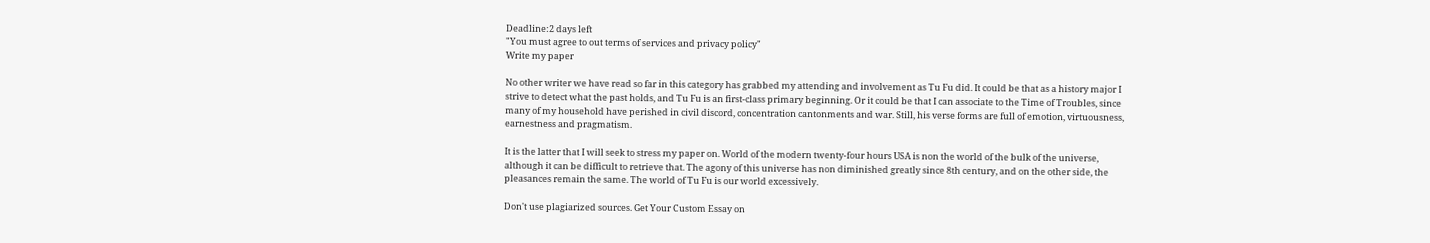Deadline:2 days left
"You must agree to out terms of services and privacy policy"
Write my paper

No other writer we have read so far in this category has grabbed my attending and involvement as Tu Fu did. It could be that as a history major I strive to detect what the past holds, and Tu Fu is an first-class primary beginning. Or it could be that I can associate to the Time of Troubles, since many of my household have perished in civil discord, concentration cantonments and war. Still, his verse forms are full of emotion, virtuousness, earnestness and pragmatism.

It is the latter that I will seek to stress my paper on. World of the modern twenty-four hours USA is non the world of the bulk of the universe, although it can be difficult to retrieve that. The agony of this universe has non diminished greatly since 8th century, and on the other side, the pleasances remain the same. The world of Tu Fu is our world excessively.

Don't use plagiarized sources. Get Your Custom Essay on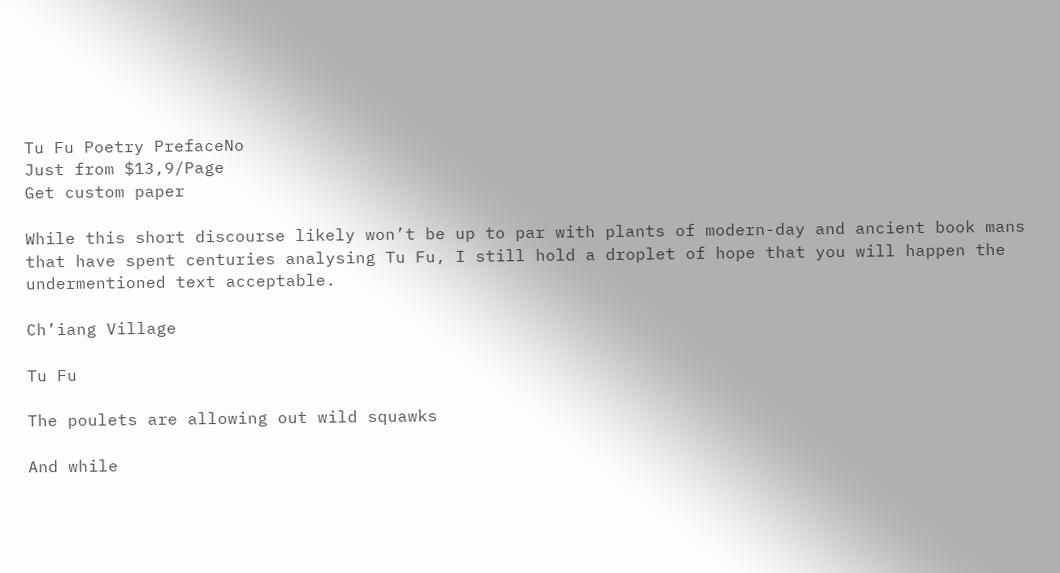Tu Fu Poetry PrefaceNo
Just from $13,9/Page
Get custom paper

While this short discourse likely won’t be up to par with plants of modern-day and ancient book mans that have spent centuries analysing Tu Fu, I still hold a droplet of hope that you will happen the undermentioned text acceptable.

Ch’iang Village

Tu Fu

The poulets are allowing out wild squawks

And while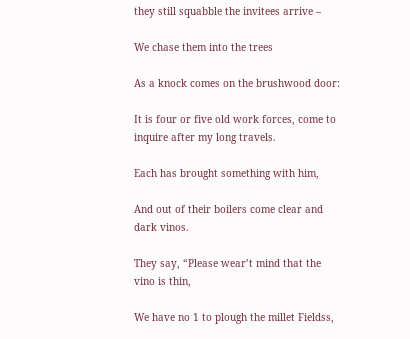they still squabble the invitees arrive –

We chase them into the trees

As a knock comes on the brushwood door:

It is four or five old work forces, come to inquire after my long travels.

Each has brought something with him,

And out of their boilers come clear and dark vinos.

They say, “Please wear’t mind that the vino is thin,

We have no 1 to plough the millet Fieldss,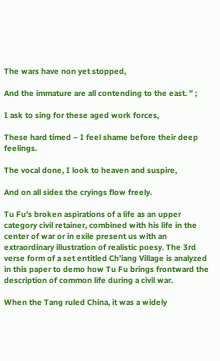The wars have non yet stopped,

And the immature are all contending to the east. ” ;

I ask to sing for these aged work forces,

These hard timed – I feel shame before their deep feelings.

The vocal done, I look to heaven and suspire,

And on all sides the cryings flow freely.

Tu Fu’s broken aspirations of a life as an upper category civil retainer, combined with his life in the center of war or in exile present us with an extraordinary illustration of realistic poesy. The 3rd verse form of a set entitled Ch’iang Village is analyzed in this paper to demo how Tu Fu brings frontward the description of common life during a civil war.

When the Tang ruled China, it was a widely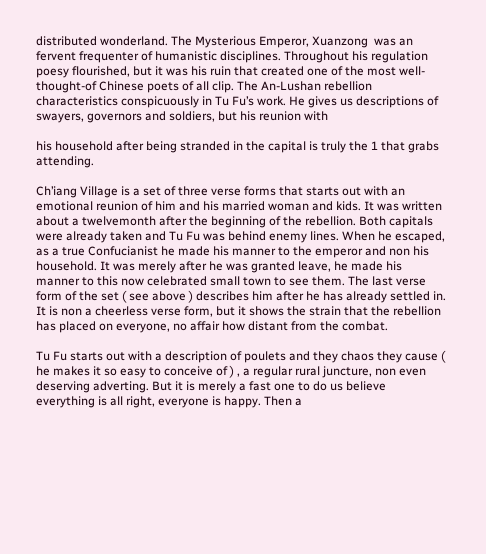distributed wonderland. The Mysterious Emperor, Xuanzong  was an fervent frequenter of humanistic disciplines. Throughout his regulation poesy flourished, but it was his ruin that created one of the most well-thought-of Chinese poets of all clip. The An-Lushan rebellion characteristics conspicuously in Tu Fu’s work. He gives us descriptions of swayers, governors and soldiers, but his reunion with

his household after being stranded in the capital is truly the 1 that grabs attending.

Ch’iang Village is a set of three verse forms that starts out with an emotional reunion of him and his married woman and kids. It was written about a twelvemonth after the beginning of the rebellion. Both capitals were already taken and Tu Fu was behind enemy lines. When he escaped, as a true Confucianist he made his manner to the emperor and non his household. It was merely after he was granted leave, he made his manner to this now celebrated small town to see them. The last verse form of the set ( see above ) describes him after he has already settled in. It is non a cheerless verse form, but it shows the strain that the rebellion has placed on everyone, no affair how distant from the combat.

Tu Fu starts out with a description of poulets and they chaos they cause ( he makes it so easy to conceive of ) , a regular rural juncture, non even deserving adverting. But it is merely a fast one to do us believe everything is all right, everyone is happy. Then a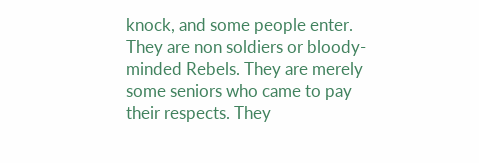knock, and some people enter. They are non soldiers or bloody-minded Rebels. They are merely some seniors who came to pay their respects. They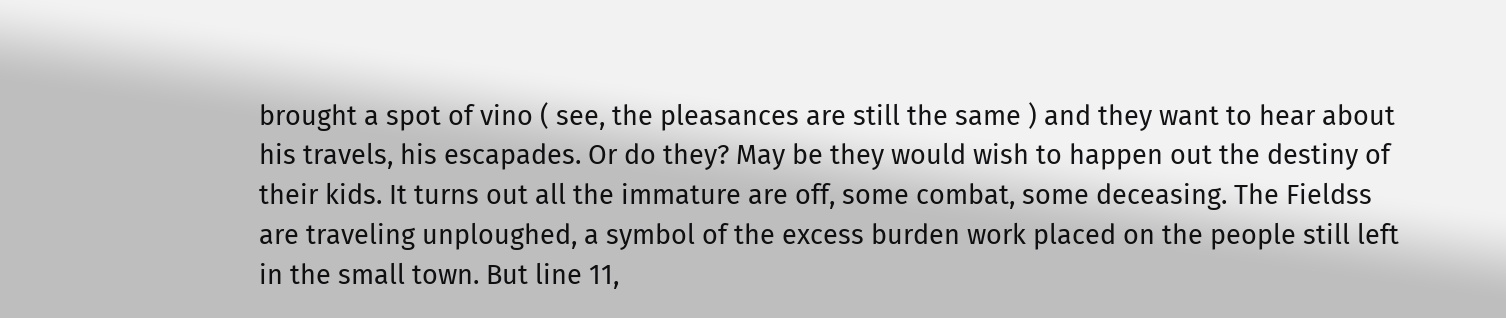brought a spot of vino ( see, the pleasances are still the same ) and they want to hear about his travels, his escapades. Or do they? May be they would wish to happen out the destiny of their kids. It turns out all the immature are off, some combat, some deceasing. The Fieldss are traveling unploughed, a symbol of the excess burden work placed on the people still left in the small town. But line 11,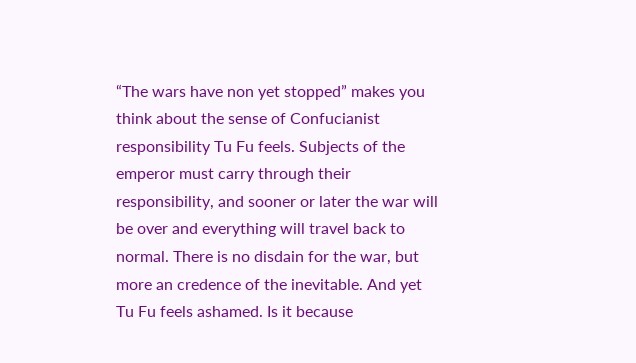“The wars have non yet stopped” makes you think about the sense of Confucianist responsibility Tu Fu feels. Subjects of the emperor must carry through their responsibility, and sooner or later the war will be over and everything will travel back to normal. There is no disdain for the war, but more an credence of the inevitable. And yet Tu Fu feels ashamed. Is it because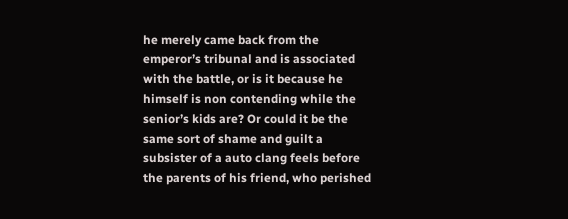he merely came back from the emperor’s tribunal and is associated with the battle, or is it because he himself is non contending while the senior’s kids are? Or could it be the same sort of shame and guilt a subsister of a auto clang feels before the parents of his friend, who perished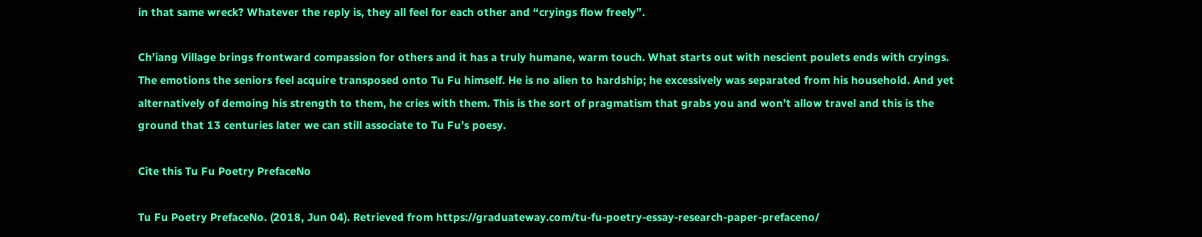in that same wreck? Whatever the reply is, they all feel for each other and “cryings flow freely”.

Ch’iang Village brings frontward compassion for others and it has a truly humane, warm touch. What starts out with nescient poulets ends with cryings. The emotions the seniors feel acquire transposed onto Tu Fu himself. He is no alien to hardship; he excessively was separated from his household. And yet alternatively of demoing his strength to them, he cries with them. This is the sort of pragmatism that grabs you and won’t allow travel and this is the ground that 13 centuries later we can still associate to Tu Fu’s poesy.

Cite this Tu Fu Poetry PrefaceNo

Tu Fu Poetry PrefaceNo. (2018, Jun 04). Retrieved from https://graduateway.com/tu-fu-poetry-essay-research-paper-prefaceno/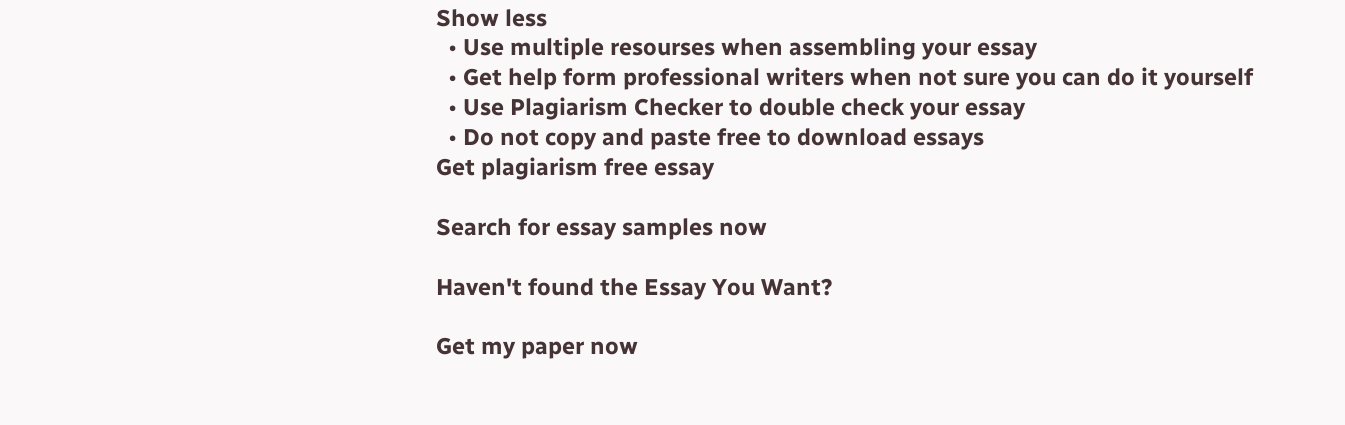Show less
  • Use multiple resourses when assembling your essay
  • Get help form professional writers when not sure you can do it yourself
  • Use Plagiarism Checker to double check your essay
  • Do not copy and paste free to download essays
Get plagiarism free essay

Search for essay samples now

Haven't found the Essay You Want?

Get my paper now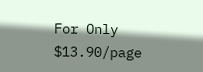For Only $13.90/page